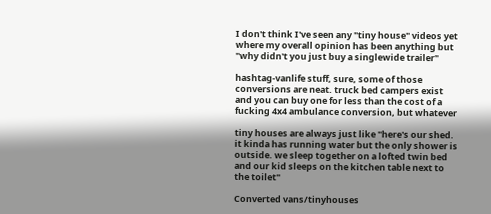I don't think I've seen any "tiny house" videos yet where my overall opinion has been anything but "why didn't you just buy a singlewide trailer"

hashtag-vanlife stuff, sure, some of those conversions are neat. truck bed campers exist and you can buy one for less than the cost of a fucking 4x4 ambulance conversion, but whatever

tiny houses are always just like "here's our shed. it kinda has running water but the only shower is outside. we sleep together on a lofted twin bed and our kid sleeps on the kitchen table next to the toilet"

Converted vans/tinyhouses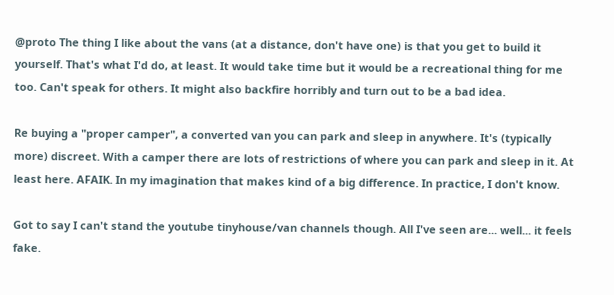@proto The thing I like about the vans (at a distance, don't have one) is that you get to build it yourself. That's what I'd do, at least. It would take time but it would be a recreational thing for me too. Can't speak for others. It might also backfire horribly and turn out to be a bad idea.

Re buying a "proper camper", a converted van you can park and sleep in anywhere. It's (typically more) discreet. With a camper there are lots of restrictions of where you can park and sleep in it. At least here. AFAIK. In my imagination that makes kind of a big difference. In practice, I don't know.

Got to say I can't stand the youtube tinyhouse/van channels though. All I've seen are... well... it feels fake.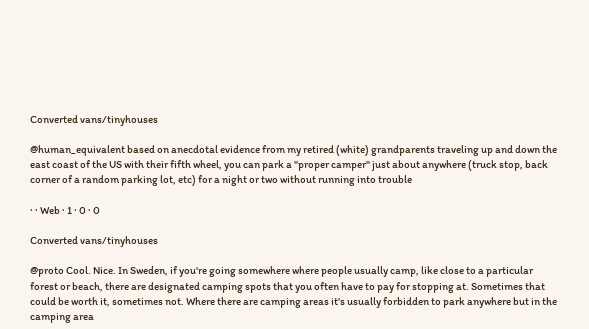Converted vans/tinyhouses

@human_equivalent based on anecdotal evidence from my retired (white) grandparents traveling up and down the east coast of the US with their fifth wheel, you can park a "proper camper" just about anywhere (truck stop, back corner of a random parking lot, etc) for a night or two without running into trouble

· · Web · 1 · 0 · 0

Converted vans/tinyhouses

@proto Cool. Nice. In Sweden, if you're going somewhere where people usually camp, like close to a particular forest or beach, there are designated camping spots that you often have to pay for stopping at. Sometimes that could be worth it, sometimes not. Where there are camping areas it's usually forbidden to park anywhere but in the camping area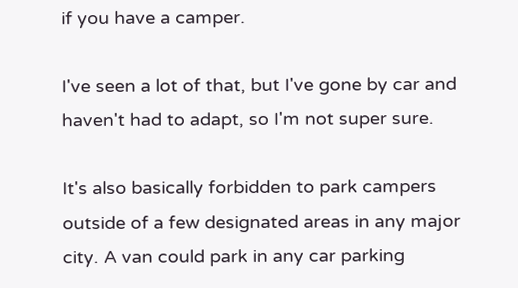if you have a camper.

I've seen a lot of that, but I've gone by car and haven't had to adapt, so I'm not super sure.

It's also basically forbidden to park campers outside of a few designated areas in any major city. A van could park in any car parking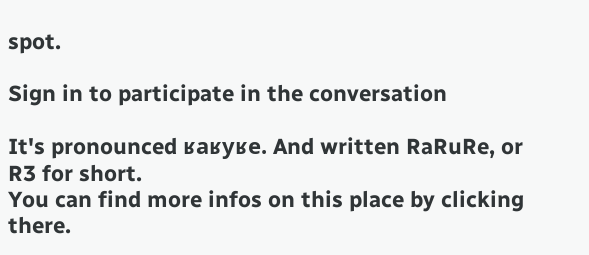spot.

Sign in to participate in the conversation

It's pronounced ʁaʁyʁe. And written RaRuRe, or R3 for short.
You can find more infos on this place by clicking there.